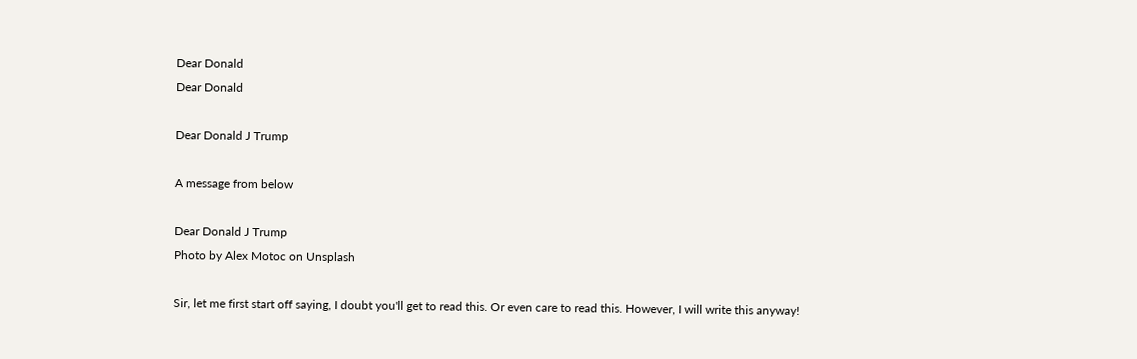Dear Donald
Dear Donald

Dear Donald J Trump

A message from below

Dear Donald J Trump
Photo by Alex Motoc on Unsplash

Sir, let me first start off saying, I doubt you'll get to read this. Or even care to read this. However, I will write this anyway!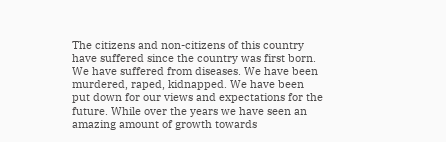The citizens and non-citizens of this country have suffered since the country was first born. We have suffered from diseases. We have been murdered, raped, kidnapped. We have been put down for our views and expectations for the future. While over the years we have seen an amazing amount of growth towards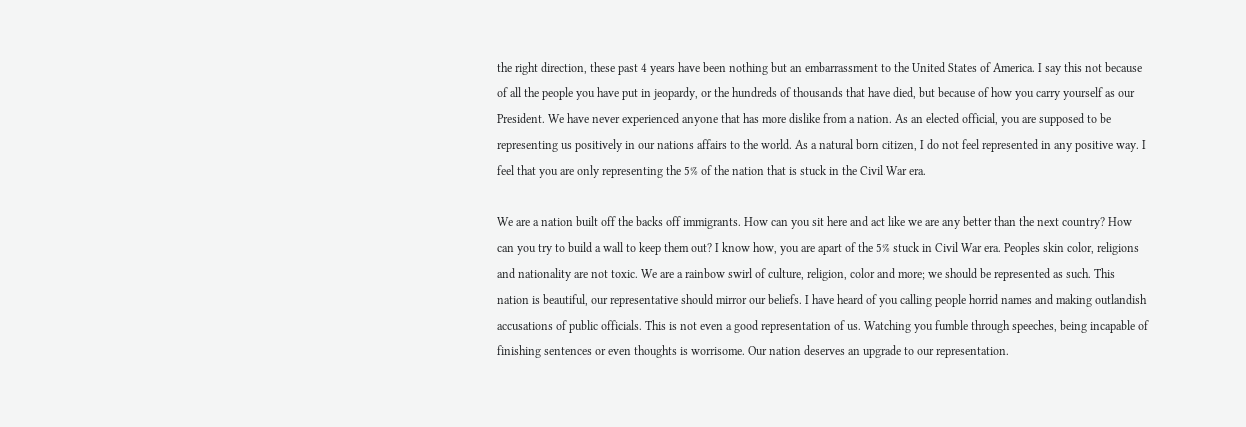the right direction, these past 4 years have been nothing but an embarrassment to the United States of America. I say this not because of all the people you have put in jeopardy, or the hundreds of thousands that have died, but because of how you carry yourself as our President. We have never experienced anyone that has more dislike from a nation. As an elected official, you are supposed to be representing us positively in our nations affairs to the world. As a natural born citizen, I do not feel represented in any positive way. I feel that you are only representing the 5% of the nation that is stuck in the Civil War era.

We are a nation built off the backs off immigrants. How can you sit here and act like we are any better than the next country? How can you try to build a wall to keep them out? I know how, you are apart of the 5% stuck in Civil War era. Peoples skin color, religions and nationality are not toxic. We are a rainbow swirl of culture, religion, color and more; we should be represented as such. This nation is beautiful, our representative should mirror our beliefs. I have heard of you calling people horrid names and making outlandish accusations of public officials. This is not even a good representation of us. Watching you fumble through speeches, being incapable of finishing sentences or even thoughts is worrisome. Our nation deserves an upgrade to our representation.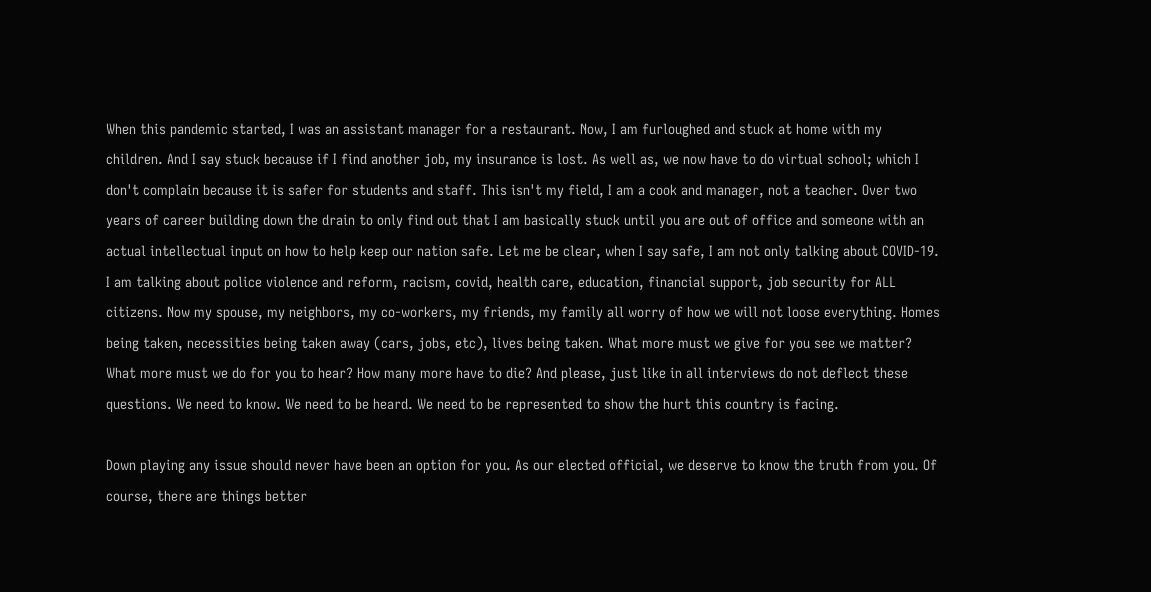When this pandemic started, I was an assistant manager for a restaurant. Now, I am furloughed and stuck at home with my children. And I say stuck because if I find another job, my insurance is lost. As well as, we now have to do virtual school; which I don't complain because it is safer for students and staff. This isn't my field, I am a cook and manager, not a teacher. Over two years of career building down the drain to only find out that I am basically stuck until you are out of office and someone with an actual intellectual input on how to help keep our nation safe. Let me be clear, when I say safe, I am not only talking about COVID-19. I am talking about police violence and reform, racism, covid, health care, education, financial support, job security for ALL citizens. Now my spouse, my neighbors, my co-workers, my friends, my family all worry of how we will not loose everything. Homes being taken, necessities being taken away (cars, jobs, etc), lives being taken. What more must we give for you see we matter? What more must we do for you to hear? How many more have to die? And please, just like in all interviews do not deflect these questions. We need to know. We need to be heard. We need to be represented to show the hurt this country is facing.

Down playing any issue should never have been an option for you. As our elected official, we deserve to know the truth from you. Of course, there are things better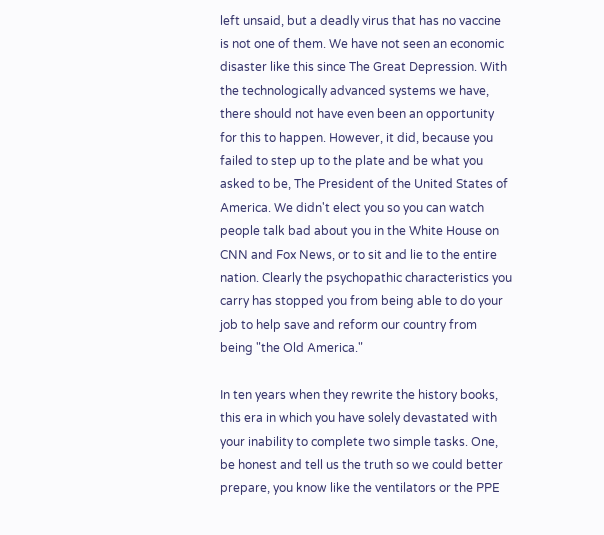left unsaid, but a deadly virus that has no vaccine is not one of them. We have not seen an economic disaster like this since The Great Depression. With the technologically advanced systems we have, there should not have even been an opportunity for this to happen. However, it did, because you failed to step up to the plate and be what you asked to be, The President of the United States of America. We didn't elect you so you can watch people talk bad about you in the White House on CNN and Fox News, or to sit and lie to the entire nation. Clearly the psychopathic characteristics you carry has stopped you from being able to do your job to help save and reform our country from being "the Old America."

In ten years when they rewrite the history books, this era in which you have solely devastated with your inability to complete two simple tasks. One, be honest and tell us the truth so we could better prepare, you know like the ventilators or the PPE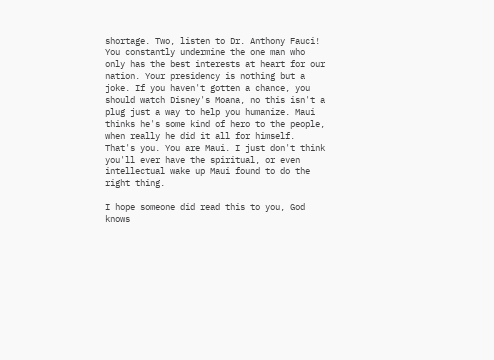shortage. Two, listen to Dr. Anthony Fauci! You constantly undermine the one man who only has the best interests at heart for our nation. Your presidency is nothing but a joke. If you haven't gotten a chance, you should watch Disney's Moana, no this isn't a plug just a way to help you humanize. Maui thinks he's some kind of hero to the people, when really he did it all for himself. That's you. You are Maui. I just don't think you'll ever have the spiritual, or even intellectual wake up Maui found to do the right thing.

I hope someone did read this to you, God knows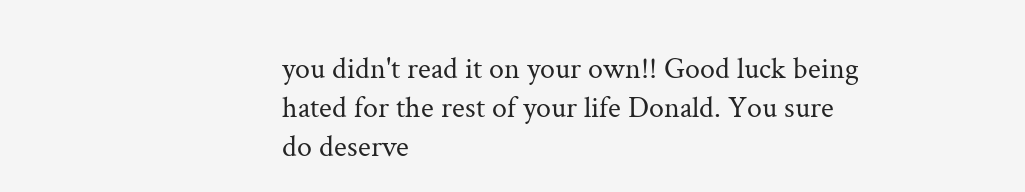you didn't read it on your own!! Good luck being hated for the rest of your life Donald. You sure do deserve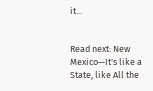it...


Read next: New Mexico—It's like a State, like All the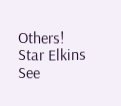Others!
Star Elkins
See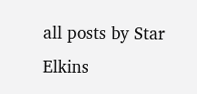all posts by Star Elkins